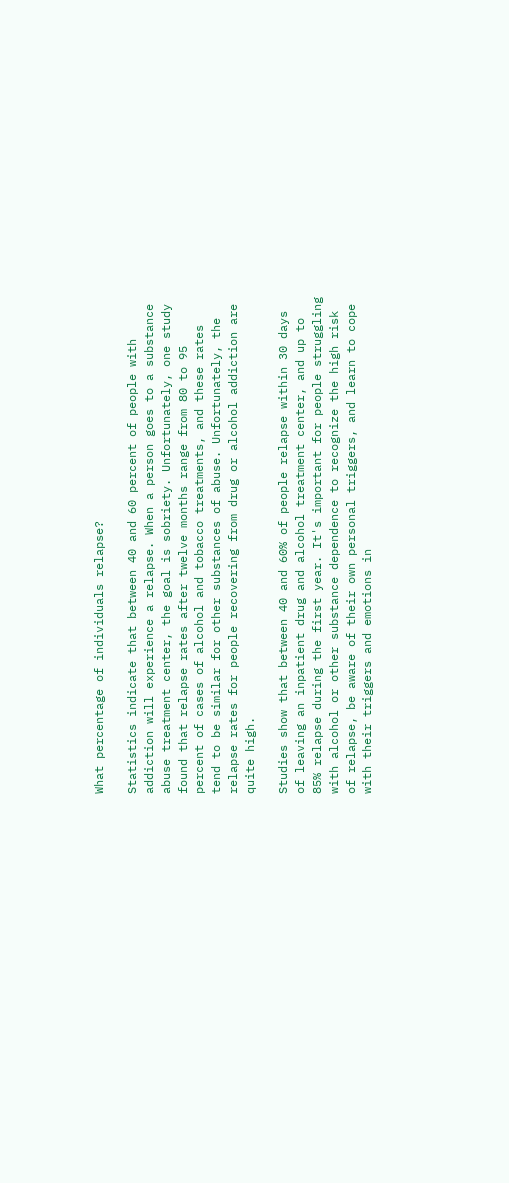What percentage of individuals relapse?

Statistics indicate that between 40 and 60 percent of people with addiction will experience a relapse. When a person goes to a substance abuse treatment center, the goal is sobriety. Unfortunately, one study found that relapse rates after twelve months range from 80 to 95 percent of cases of alcohol and tobacco treatments, and these rates tend to be similar for other substances of abuse. Unfortunately, the relapse rates for people recovering from drug or alcohol addiction are quite high.

Studies show that between 40 and 60% of people relapse within 30 days of leaving an inpatient drug and alcohol treatment center, and up to 85% relapse during the first year. It's important for people struggling with alcohol or other substance dependence to recognize the high risk of relapse, be aware of their own personal triggers, and learn to cope with their triggers and emotions in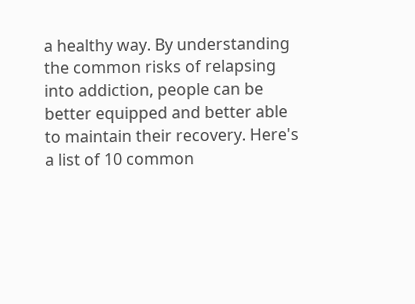a healthy way. By understanding the common risks of relapsing into addiction, people can be better equipped and better able to maintain their recovery. Here's a list of 10 common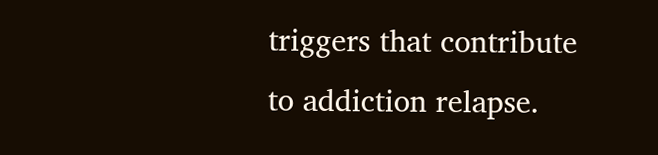triggers that contribute to addiction relapse.